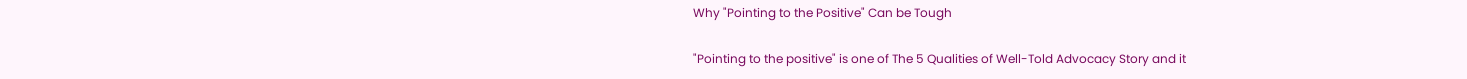Why "Pointing to the Positive" Can be Tough

"Pointing to the positive" is one of The 5 Qualities of Well-Told Advocacy Story and it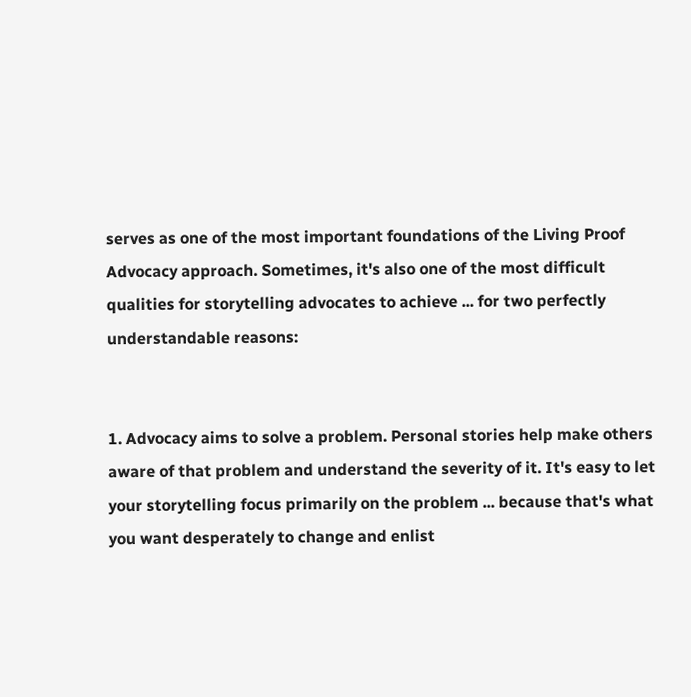serves as one of the most important foundations of the Living Proof Advocacy approach. Sometimes, it's also one of the most difficult qualities for storytelling advocates to achieve ... for two perfectly understandable reasons:


1. Advocacy aims to solve a problem. Personal stories help make others aware of that problem and understand the severity of it. It's easy to let your storytelling focus primarily on the problem ... because that's what you want desperately to change and enlist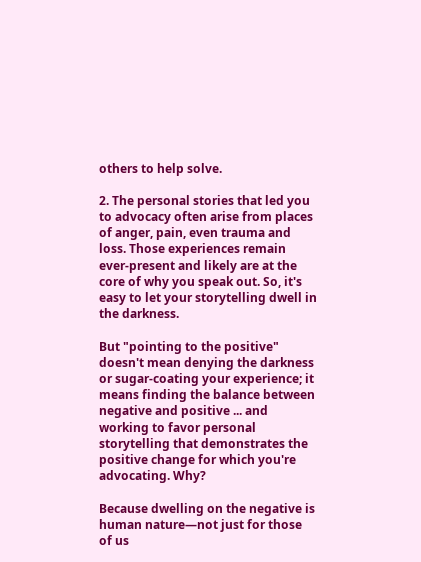others to help solve.

2. The personal stories that led you to advocacy often arise from places of anger, pain, even trauma and loss. Those experiences remain ever-present and likely are at the core of why you speak out. So, it's easy to let your storytelling dwell in the darkness.

But "pointing to the positive" doesn't mean denying the darkness or sugar-coating your experience; it means finding the balance between negative and positive ... and working to favor personal storytelling that demonstrates the positive change for which you're advocating. Why?

Because dwelling on the negative is human nature—not just for those of us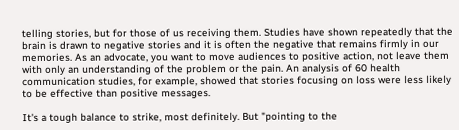telling stories, but for those of us receiving them. Studies have shown repeatedly that the brain is drawn to negative stories and it is often the negative that remains firmly in our memories. As an advocate, you want to move audiences to positive action, not leave them with only an understanding of the problem or the pain. An analysis of 60 health communication studies, for example, showed that stories focusing on loss were less likely to be effective than positive messages.

It's a tough balance to strike, most definitely. But "pointing to the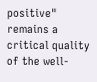positive" remains a critical quality of the well-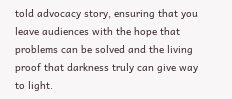told advocacy story, ensuring that you leave audiences with the hope that problems can be solved and the living proof that darkness truly can give way to light.